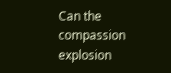Can the compassion explosion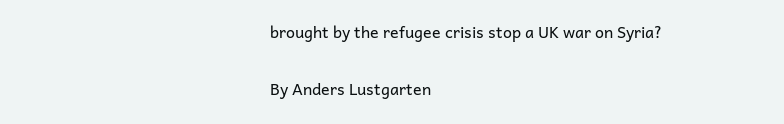brought by the refugee crisis stop a UK war on Syria?

By Anders Lustgarten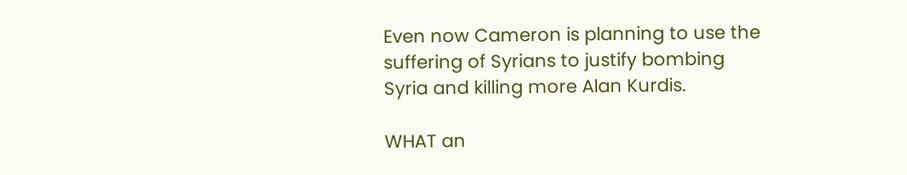Even now Cameron is planning to use the suffering of Syrians to justify bombing Syria and killing more Alan Kurdis.

WHAT an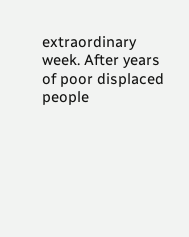extraordinary week. After years of poor displaced people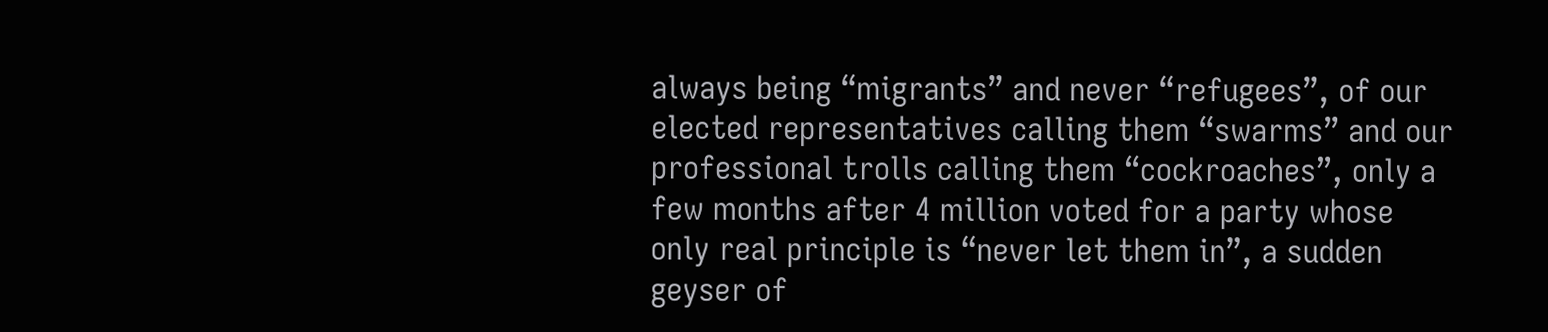always being “migrants” and never “refugees”, of our elected representatives calling them “swarms” and our professional trolls calling them “cockroaches”, only a few months after 4 million voted for a party whose only real principle is “never let them in”, a sudden geyser of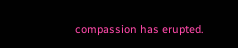compassion has erupted.